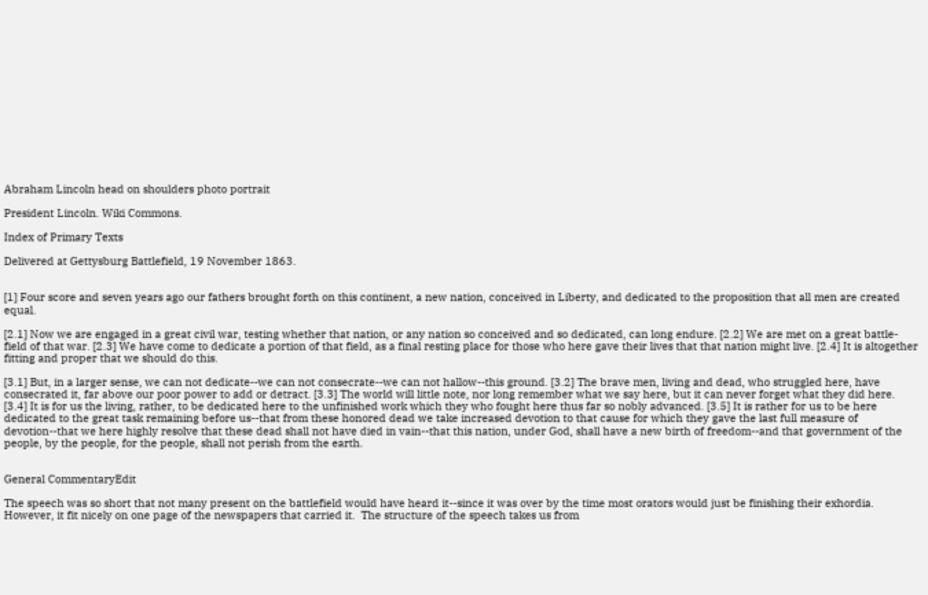Abraham Lincoln head on shoulders photo portrait

President Lincoln. Wiki Commons.

Index of Primary Texts

Delivered at Gettysburg Battlefield, 19 November 1863.


[1] Four score and seven years ago our fathers brought forth on this continent, a new nation, conceived in Liberty, and dedicated to the proposition that all men are created equal.

[2.1] Now we are engaged in a great civil war, testing whether that nation, or any nation so conceived and so dedicated, can long endure. [2.2] We are met on a great battle-field of that war. [2.3] We have come to dedicate a portion of that field, as a final resting place for those who here gave their lives that that nation might live. [2.4] It is altogether fitting and proper that we should do this.

[3.1] But, in a larger sense, we can not dedicate--we can not consecrate--we can not hallow--this ground. [3.2] The brave men, living and dead, who struggled here, have consecrated it, far above our poor power to add or detract. [3.3] The world will little note, nor long remember what we say here, but it can never forget what they did here. [3.4] It is for us the living, rather, to be dedicated here to the unfinished work which they who fought here thus far so nobly advanced. [3.5] It is rather for us to be here dedicated to the great task remaining before us--that from these honored dead we take increased devotion to that cause for which they gave the last full measure of devotion--that we here highly resolve that these dead shall not have died in vain--that this nation, under God, shall have a new birth of freedom--and that government of the people, by the people, for the people, shall not perish from the earth.


General CommentaryEdit

The speech was so short that not many present on the battlefield would have heard it--since it was over by the time most orators would just be finishing their exhordia.  However, it fit nicely on one page of the newspapers that carried it.  The structure of the speech takes us from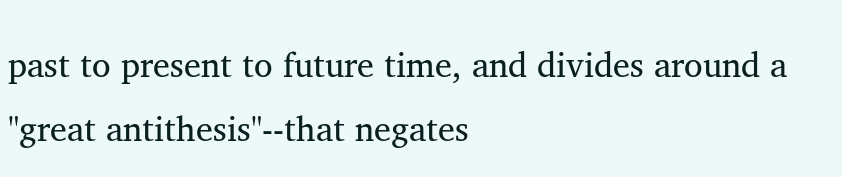past to present to future time, and divides around a "great antithesis"--that negates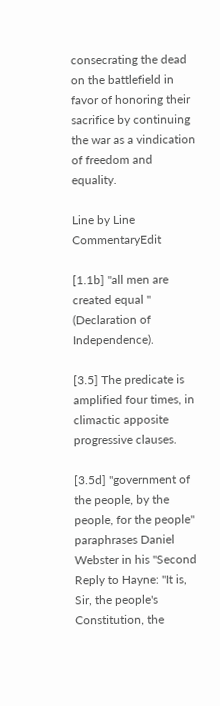consecrating the dead on the battlefield in favor of honoring their sacrifice by continuing the war as a vindication of freedom and equality.

Line by Line CommentaryEdit

[1.1b] "all men are created equal " (Declaration of Independence).

[3.5] The predicate is amplified four times, in climactic apposite progressive clauses.

[3.5d] "government of the people, by the people, for the people" paraphrases Daniel Webster in his "Second Reply to Hayne: "It is, Sir, the people's Constitution, the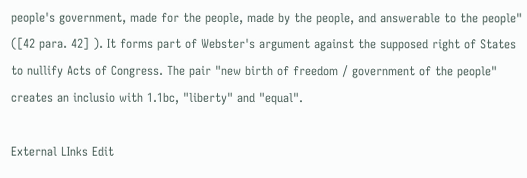people's government, made for the people, made by the people, and answerable to the people" ([42 para. 42] ). It forms part of Webster's argument against the supposed right of States to nullify Acts of Congress. The pair "new birth of freedom / government of the people" creates an inclusio with 1.1bc, "liberty" and "equal".

External LInks Edit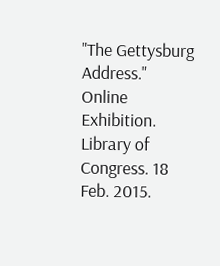"The Gettysburg Address." Online Exhibition. Library of Congress. 18 Feb. 2015.